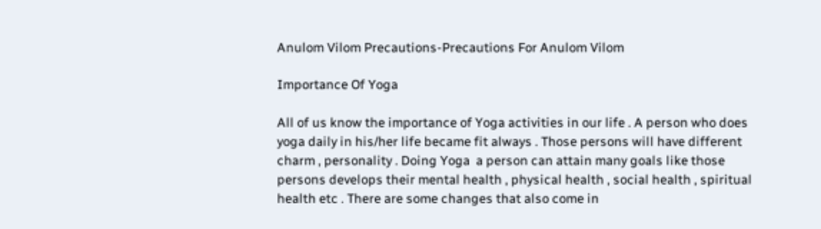Anulom Vilom Precautions-Precautions For Anulom Vilom

Importance Of Yoga

All of us know the importance of Yoga activities in our life . A person who does yoga daily in his/her life became fit always . Those persons will have different charm , personality . Doing Yoga  a person can attain many goals like those persons develops their mental health , physical health , social health , spiritual health etc . There are some changes that also come in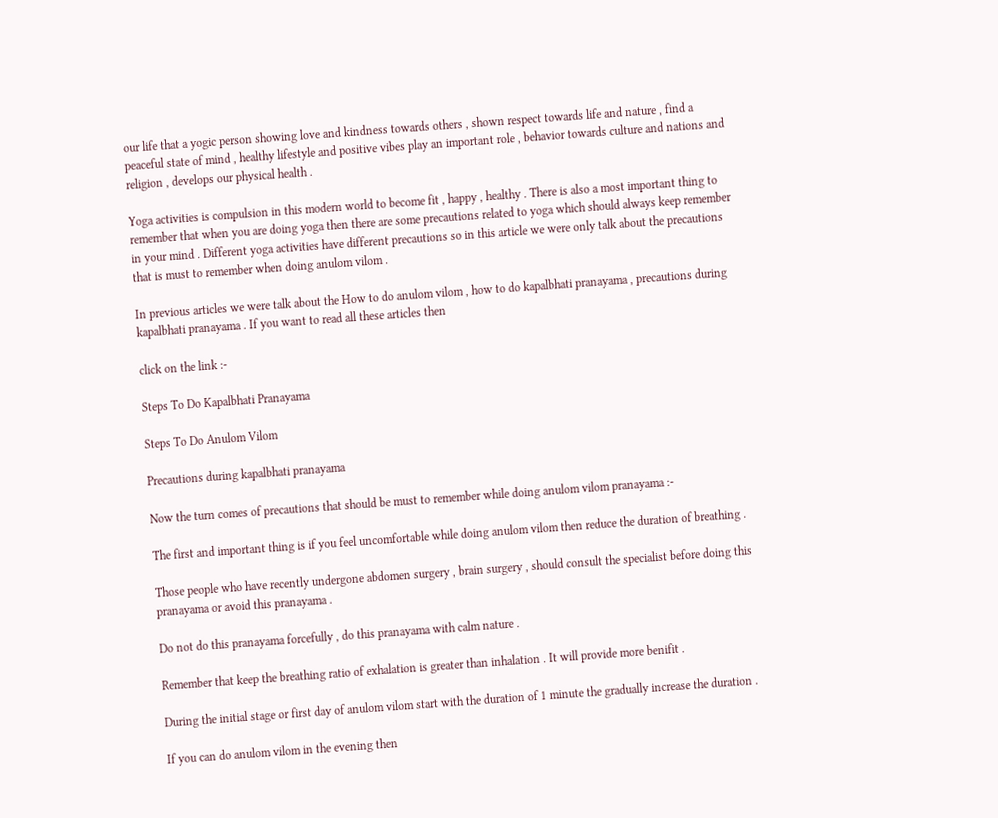our life that a yogic person showing love and kindness towards others , shown respect towards life and nature , find a peaceful state of mind , healthy lifestyle and positive vibes play an important role , behavior towards culture and nations and religion , develops our physical health .

Yoga activities is compulsion in this modern world to become fit , happy , healthy . There is also a most important thing to remember that when you are doing yoga then there are some precautions related to yoga which should always keep remember in your mind . Different yoga activities have different precautions so in this article we were only talk about the precautions that is must to remember when doing anulom vilom .

In previous articles we were talk about the How to do anulom vilom , how to do kapalbhati pranayama , precautions during kapalbhati pranayama . If you want to read all these articles then

click on the link :-

Steps To Do Kapalbhati Pranayama

Steps To Do Anulom Vilom

Precautions during kapalbhati pranayama

Now the turn comes of precautions that should be must to remember while doing anulom vilom pranayama :-

The first and important thing is if you feel uncomfortable while doing anulom vilom then reduce the duration of breathing .

Those people who have recently undergone abdomen surgery , brain surgery , should consult the specialist before doing this pranayama or avoid this pranayama .

Do not do this pranayama forcefully , do this pranayama with calm nature .

Remember that keep the breathing ratio of exhalation is greater than inhalation . It will provide more benifit .

During the initial stage or first day of anulom vilom start with the duration of 1 minute the gradually increase the duration .

If you can do anulom vilom in the evening then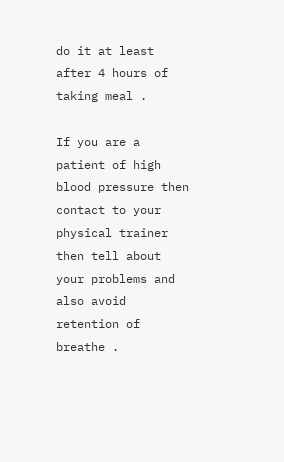do it at least after 4 hours of taking meal .

If you are a patient of high blood pressure then contact to your physical trainer then tell about your problems and also avoid retention of breathe .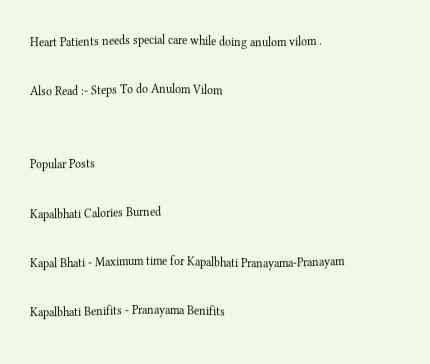Heart Patients needs special care while doing anulom vilom .

Also Read :- Steps To do Anulom Vilom


Popular Posts

Kapalbhati Calories Burned

Kapal Bhati - Maximum time for Kapalbhati Pranayama-Pranayam

Kapalbhati Benifits - Pranayama Benifits